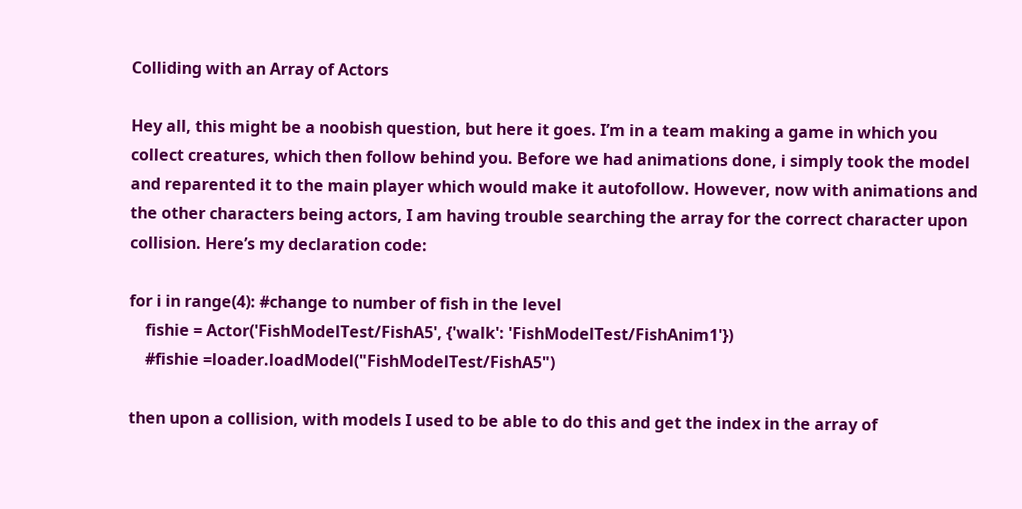Colliding with an Array of Actors

Hey all, this might be a noobish question, but here it goes. I’m in a team making a game in which you collect creatures, which then follow behind you. Before we had animations done, i simply took the model and reparented it to the main player which would make it autofollow. However, now with animations and the other characters being actors, I am having trouble searching the array for the correct character upon collision. Here’s my declaration code:

for i in range(4): #change to number of fish in the level
    fishie = Actor('FishModelTest/FishA5', {'walk': 'FishModelTest/FishAnim1'})
    #fishie =loader.loadModel("FishModelTest/FishA5")

then upon a collision, with models I used to be able to do this and get the index in the array of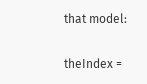that model:

theIndex =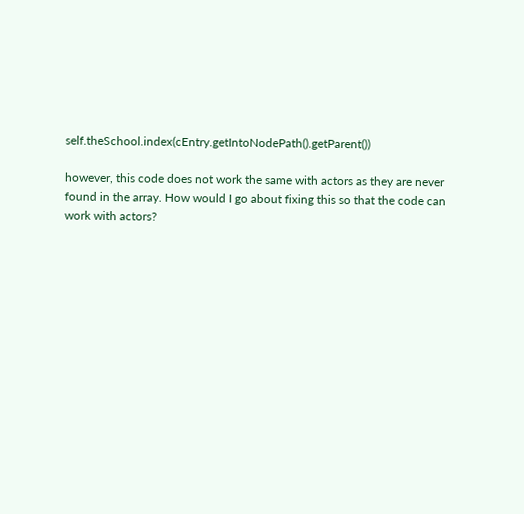self.theSchool.index(cEntry.getIntoNodePath().getParent())

however, this code does not work the same with actors as they are never found in the array. How would I go about fixing this so that the code can work with actors?